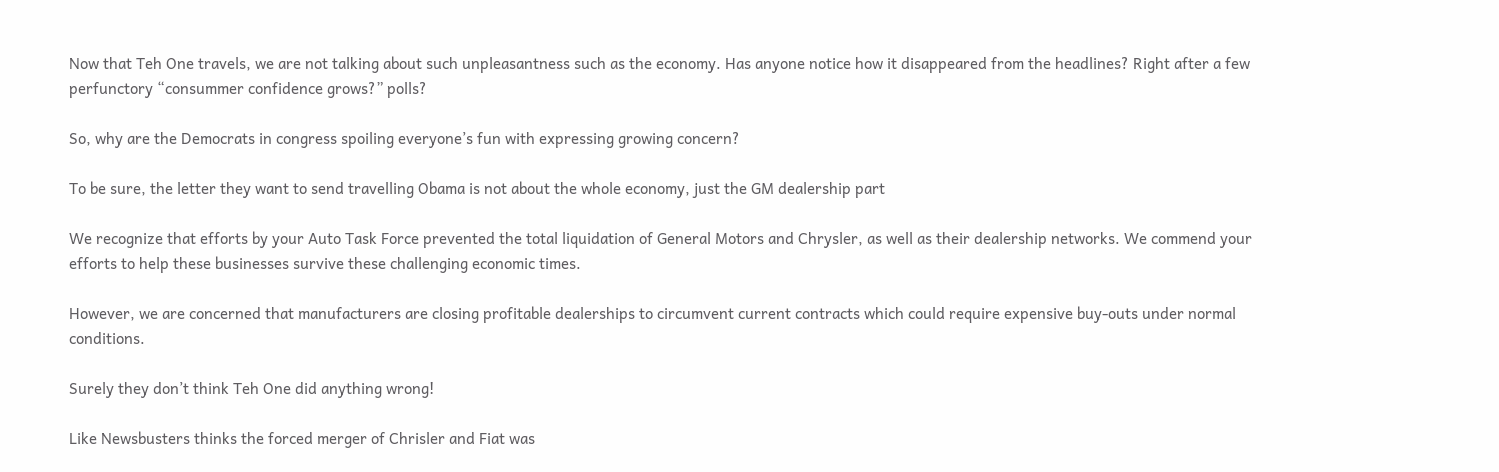Now that Teh One travels, we are not talking about such unpleasantness such as the economy. Has anyone notice how it disappeared from the headlines? Right after a few perfunctory “consummer confidence grows?” polls?

So, why are the Democrats in congress spoiling everyone’s fun with expressing growing concern?

To be sure, the letter they want to send travelling Obama is not about the whole economy, just the GM dealership part

We recognize that efforts by your Auto Task Force prevented the total liquidation of General Motors and Chrysler, as well as their dealership networks. We commend your efforts to help these businesses survive these challenging economic times.

However, we are concerned that manufacturers are closing profitable dealerships to circumvent current contracts which could require expensive buy-outs under normal conditions.

Surely they don’t think Teh One did anything wrong!

Like Newsbusters thinks the forced merger of Chrisler and Fiat was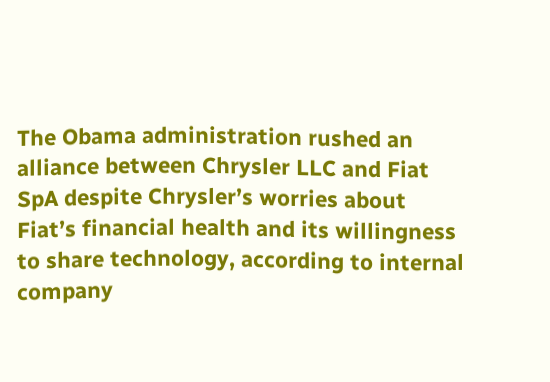The Obama administration rushed an alliance between Chrysler LLC and Fiat SpA despite Chrysler’s worries about Fiat’s financial health and its willingness to share technology, according to internal company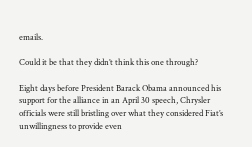emails.

Could it be that they didn’t think this one through?

Eight days before President Barack Obama announced his support for the alliance in an April 30 speech, Chrysler officials were still bristling over what they considered Fiat’s unwillingness to provide even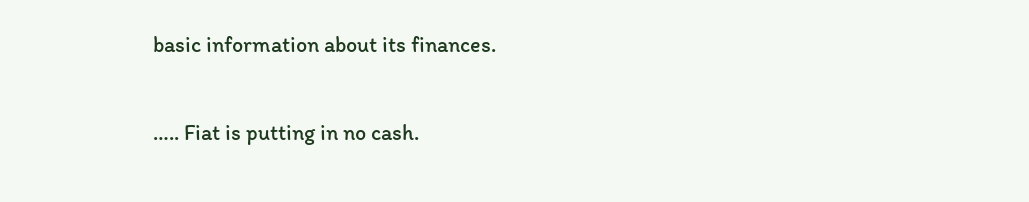basic information about its finances.

….. Fiat is putting in no cash.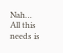Nah… All this needs is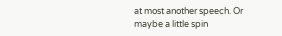at most another speech. Or maybe a little spin